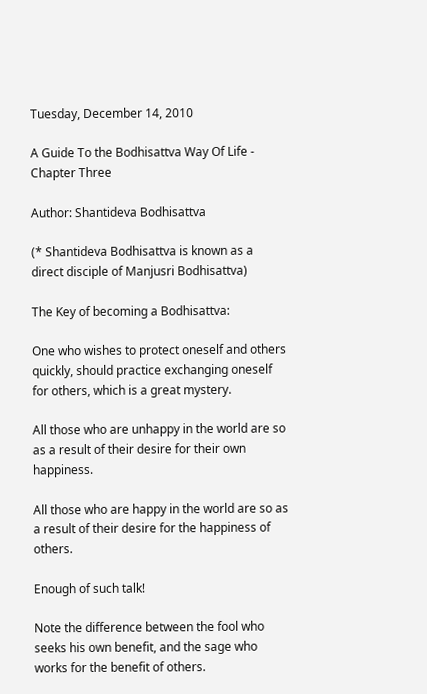Tuesday, December 14, 2010

A Guide To the Bodhisattva Way Of Life - Chapter Three

Author: Shantideva Bodhisattva

(* Shantideva Bodhisattva is known as a direct disciple of Manjusri Bodhisattva)

The Key of becoming a Bodhisattva:

One who wishes to protect oneself and others quickly, should practice exchanging oneself for others, which is a great mystery.

All those who are unhappy in the world are so as a result of their desire for their own happiness.

All those who are happy in the world are so as a result of their desire for the happiness of others.

Enough of such talk!

Note the difference between the fool who seeks his own benefit, and the sage who works for the benefit of others.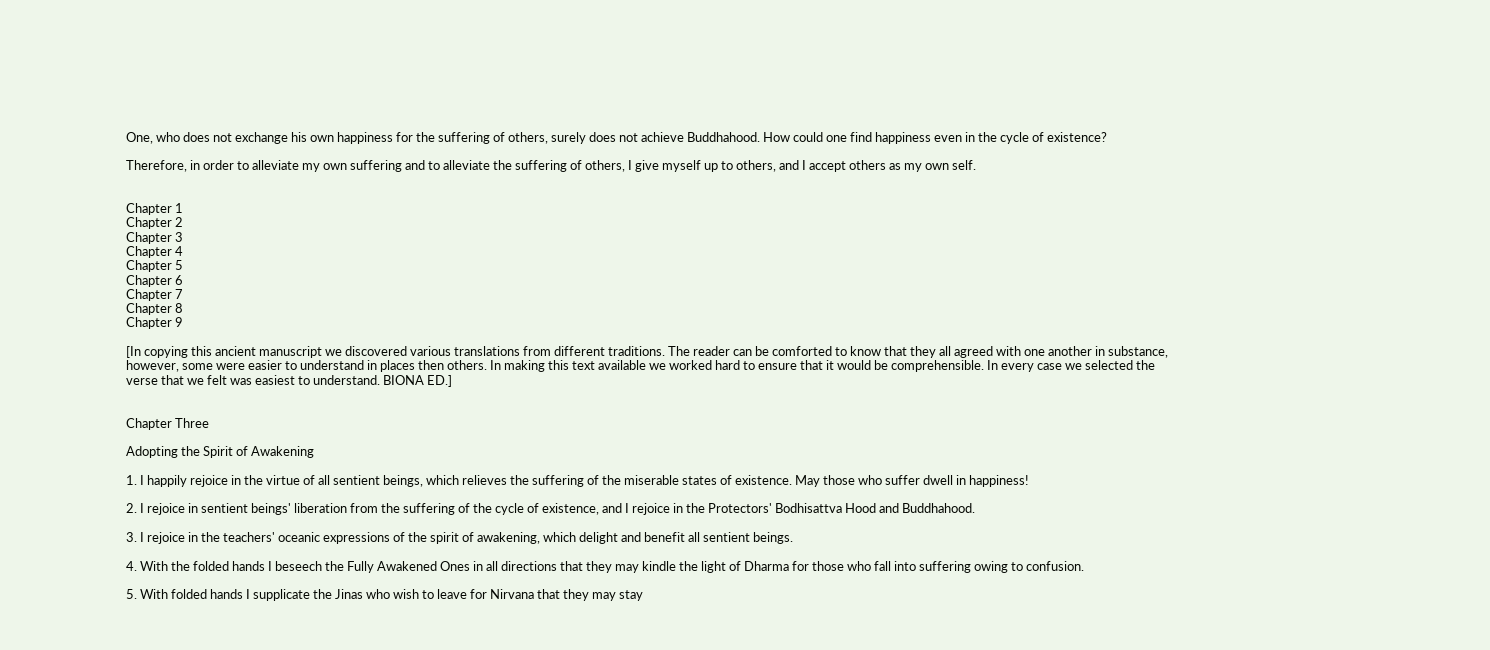One, who does not exchange his own happiness for the suffering of others, surely does not achieve Buddhahood. How could one find happiness even in the cycle of existence?

Therefore, in order to alleviate my own suffering and to alleviate the suffering of others, I give myself up to others, and I accept others as my own self.


Chapter 1
Chapter 2
Chapter 3
Chapter 4
Chapter 5
Chapter 6
Chapter 7
Chapter 8
Chapter 9

[In copying this ancient manuscript we discovered various translations from different traditions. The reader can be comforted to know that they all agreed with one another in substance, however, some were easier to understand in places then others. In making this text available we worked hard to ensure that it would be comprehensible. In every case we selected the verse that we felt was easiest to understand. BIONA ED.]


Chapter Three

Adopting the Spirit of Awakening

1. I happily rejoice in the virtue of all sentient beings, which relieves the suffering of the miserable states of existence. May those who suffer dwell in happiness!

2. I rejoice in sentient beings' liberation from the suffering of the cycle of existence, and I rejoice in the Protectors' Bodhisattva Hood and Buddhahood.

3. I rejoice in the teachers' oceanic expressions of the spirit of awakening, which delight and benefit all sentient beings.

4. With the folded hands I beseech the Fully Awakened Ones in all directions that they may kindle the light of Dharma for those who fall into suffering owing to confusion.

5. With folded hands I supplicate the Jinas who wish to leave for Nirvana that they may stay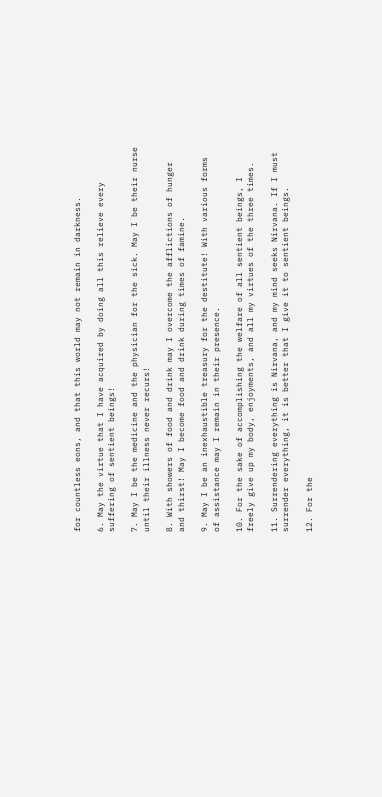for countless eons, and that this world may not remain in darkness.

6. May the virtue that I have acquired by doing all this relieve every suffering of sentient beings!

7. May I be the medicine and the physician for the sick. May I be their nurse until their illness never recurs!

8. With showers of food and drink may I overcome the afflictions of hunger and thirst! May I become food and drink during times of famine.

9. May I be an inexhaustible treasury for the destitute! With various forms of assistance may I remain in their presence.

10. For the sake of accomplishing the welfare of all sentient beings, I freely give up my body, enjoyments, and all my virtues of the three times.

11. Surrendering everything is Nirvana, and my mind seeks Nirvana. If I must surrender everything, it is better that I give it to sentient beings.

12. For the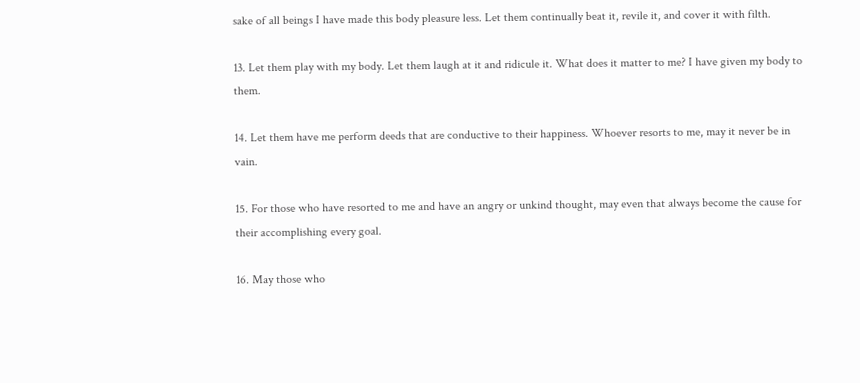sake of all beings I have made this body pleasure less. Let them continually beat it, revile it, and cover it with filth.

13. Let them play with my body. Let them laugh at it and ridicule it. What does it matter to me? I have given my body to them.

14. Let them have me perform deeds that are conductive to their happiness. Whoever resorts to me, may it never be in vain.

15. For those who have resorted to me and have an angry or unkind thought, may even that always become the cause for their accomplishing every goal.

16. May those who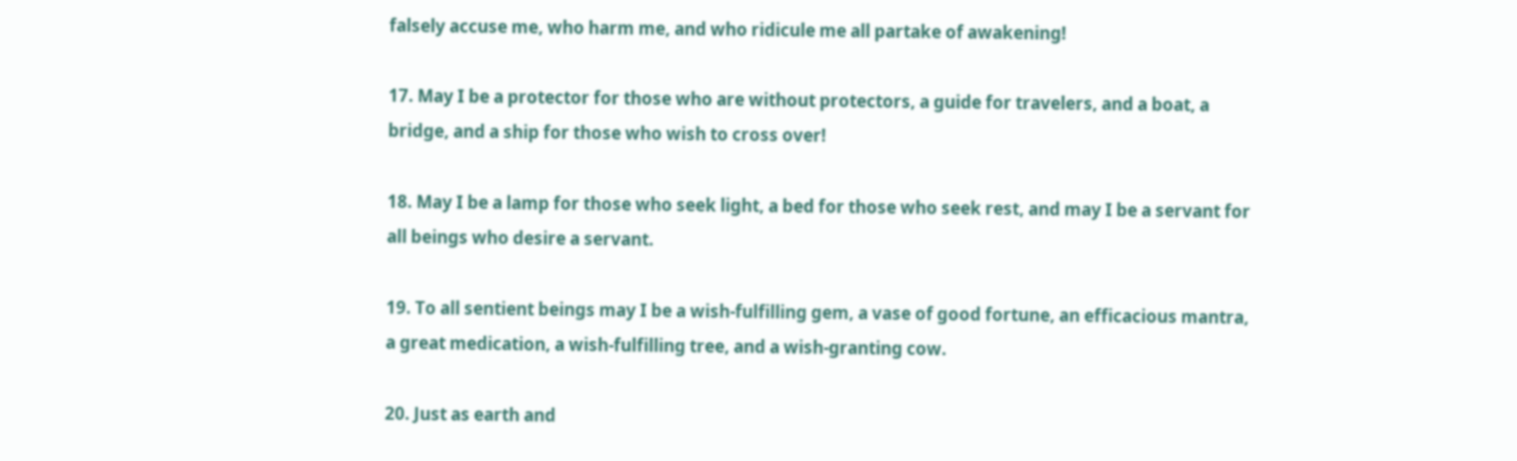falsely accuse me, who harm me, and who ridicule me all partake of awakening!

17. May I be a protector for those who are without protectors, a guide for travelers, and a boat, a bridge, and a ship for those who wish to cross over!

18. May I be a lamp for those who seek light, a bed for those who seek rest, and may I be a servant for all beings who desire a servant.

19. To all sentient beings may I be a wish-fulfilling gem, a vase of good fortune, an efficacious mantra, a great medication, a wish-fulfilling tree, and a wish-granting cow.

20. Just as earth and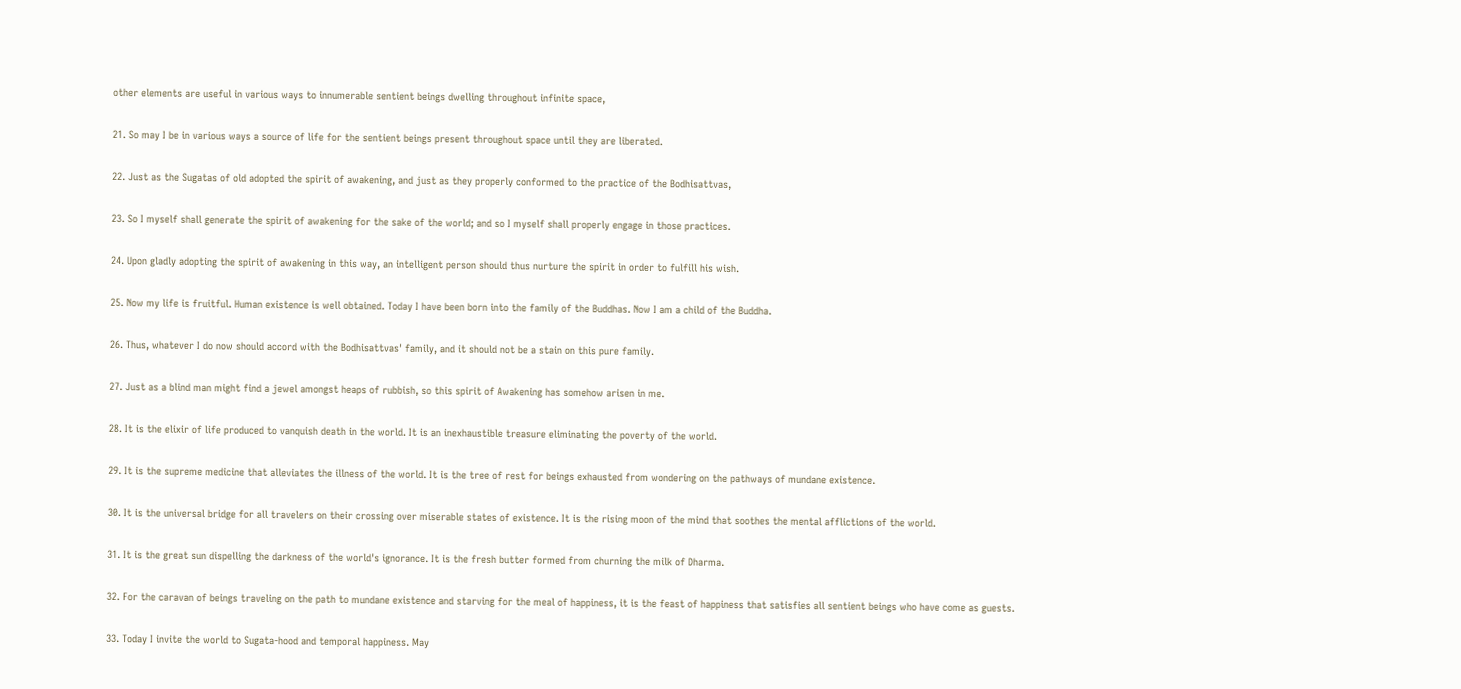other elements are useful in various ways to innumerable sentient beings dwelling throughout infinite space,

21. So may I be in various ways a source of life for the sentient beings present throughout space until they are liberated.

22. Just as the Sugatas of old adopted the spirit of awakening, and just as they properly conformed to the practice of the Bodhisattvas,

23. So I myself shall generate the spirit of awakening for the sake of the world; and so I myself shall properly engage in those practices.

24. Upon gladly adopting the spirit of awakening in this way, an intelligent person should thus nurture the spirit in order to fulfill his wish.

25. Now my life is fruitful. Human existence is well obtained. Today I have been born into the family of the Buddhas. Now I am a child of the Buddha.

26. Thus, whatever I do now should accord with the Bodhisattvas' family, and it should not be a stain on this pure family.

27. Just as a blind man might find a jewel amongst heaps of rubbish, so this spirit of Awakening has somehow arisen in me.

28. It is the elixir of life produced to vanquish death in the world. It is an inexhaustible treasure eliminating the poverty of the world.

29. It is the supreme medicine that alleviates the illness of the world. It is the tree of rest for beings exhausted from wondering on the pathways of mundane existence.

30. It is the universal bridge for all travelers on their crossing over miserable states of existence. It is the rising moon of the mind that soothes the mental afflictions of the world.

31. It is the great sun dispelling the darkness of the world's ignorance. It is the fresh butter formed from churning the milk of Dharma.

32. For the caravan of beings traveling on the path to mundane existence and starving for the meal of happiness, it is the feast of happiness that satisfies all sentient beings who have come as guests.

33. Today I invite the world to Sugata-hood and temporal happiness. May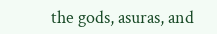the gods, asuras, and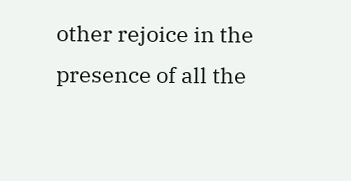other rejoice in the presence of all the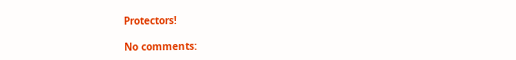Protectors!

No comments: